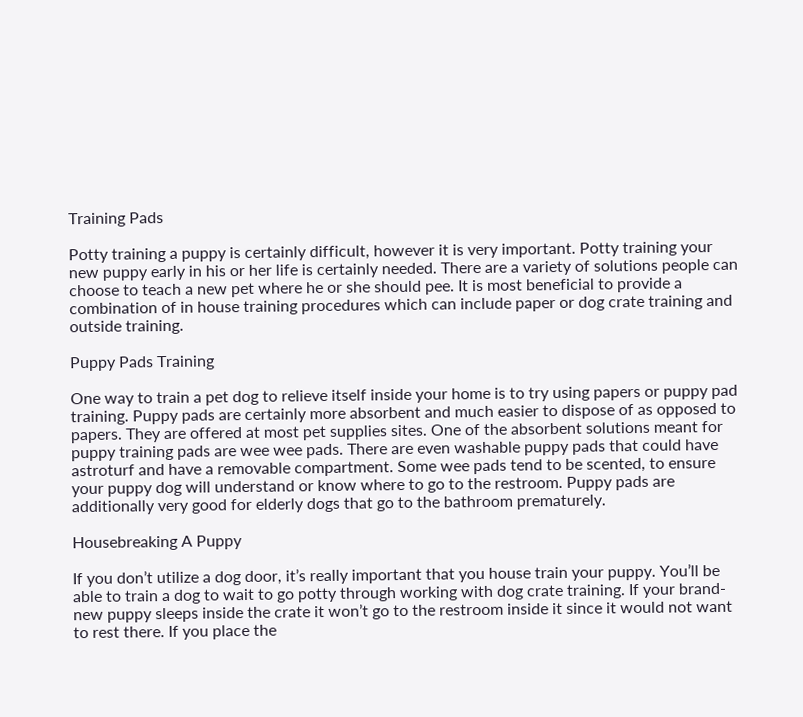Training Pads

Potty training a puppy is certainly difficult, however it is very important. Potty training your new puppy early in his or her life is certainly needed. There are a variety of solutions people can choose to teach a new pet where he or she should pee. It is most beneficial to provide a combination of in house training procedures which can include paper or dog crate training and outside training.

Puppy Pads Training

One way to train a pet dog to relieve itself inside your home is to try using papers or puppy pad training. Puppy pads are certainly more absorbent and much easier to dispose of as opposed to papers. They are offered at most pet supplies sites. One of the absorbent solutions meant for puppy training pads are wee wee pads. There are even washable puppy pads that could have astroturf and have a removable compartment. Some wee pads tend to be scented, to ensure your puppy dog will understand or know where to go to the restroom. Puppy pads are additionally very good for elderly dogs that go to the bathroom prematurely.

Housebreaking A Puppy

If you don’t utilize a dog door, it’s really important that you house train your puppy. You’ll be able to train a dog to wait to go potty through working with dog crate training. If your brand-new puppy sleeps inside the crate it won’t go to the restroom inside it since it would not want to rest there. If you place the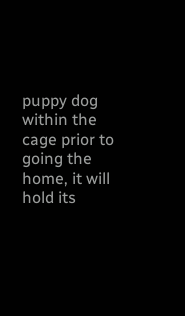puppy dog within the cage prior to going the home, it will hold its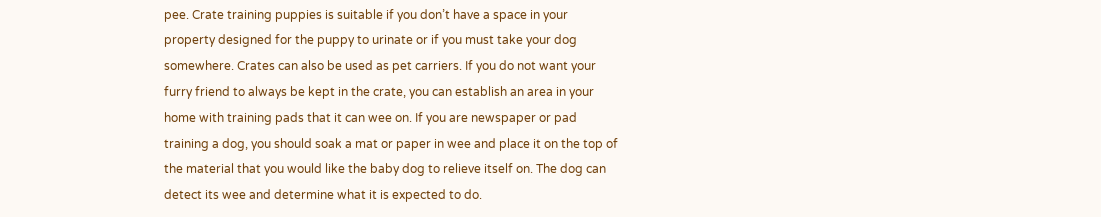pee. Crate training puppies is suitable if you don’t have a space in your property designed for the puppy to urinate or if you must take your dog somewhere. Crates can also be used as pet carriers. If you do not want your furry friend to always be kept in the crate, you can establish an area in your home with training pads that it can wee on. If you are newspaper or pad training a dog, you should soak a mat or paper in wee and place it on the top of the material that you would like the baby dog to relieve itself on. The dog can detect its wee and determine what it is expected to do.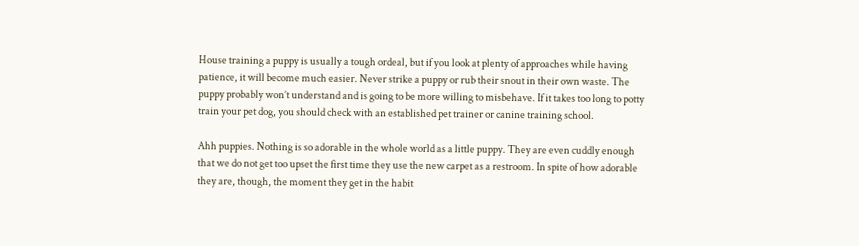House training a puppy is usually a tough ordeal, but if you look at plenty of approaches while having patience, it will become much easier. Never strike a puppy or rub their snout in their own waste. The puppy probably won’t understand and is going to be more willing to misbehave. If it takes too long to potty train your pet dog, you should check with an established pet trainer or canine training school.

Ahh puppies. Nothing is so adorable in the whole world as a little puppy. They are even cuddly enough that we do not get too upset the first time they use the new carpet as a restroom. In spite of how adorable they are, though, the moment they get in the habit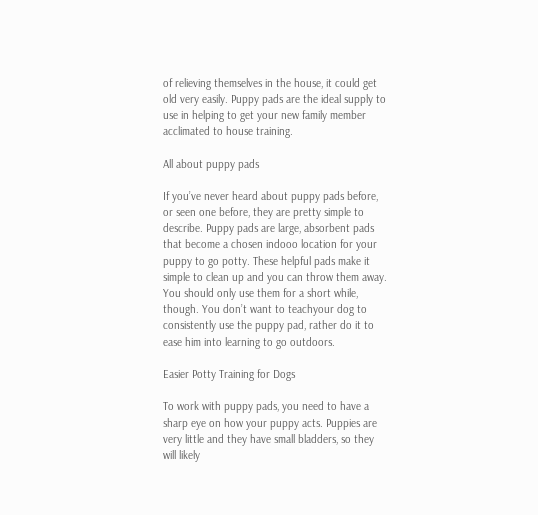of relieving themselves in the house, it could get old very easily. Puppy pads are the ideal supply to use in helping to get your new family member acclimated to house training.

All about puppy pads

If you’ve never heard about puppy pads before, or seen one before, they are pretty simple to describe. Puppy pads are large, absorbent pads that become a chosen indooo location for your puppy to go potty. These helpful pads make it simple to clean up and you can throw them away. You should only use them for a short while, though. You don’t want to teachyour dog to consistently use the puppy pad, rather do it to ease him into learning to go outdoors.

Easier Potty Training for Dogs

To work with puppy pads, you need to have a sharp eye on how your puppy acts. Puppies are very little and they have small bladders, so they will likely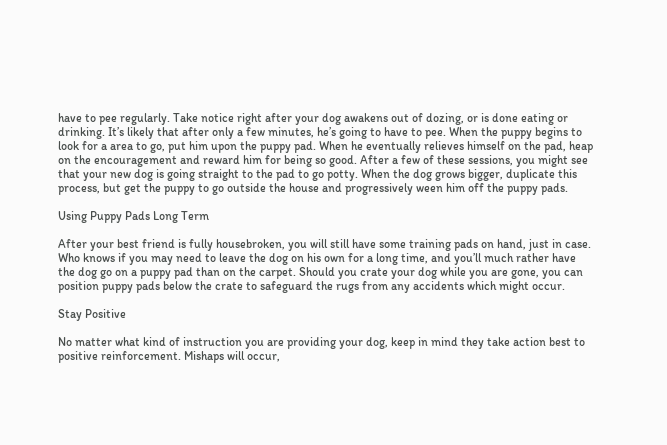have to pee regularly. Take notice right after your dog awakens out of dozing, or is done eating or drinking. It’s likely that after only a few minutes, he’s going to have to pee. When the puppy begins to look for a area to go, put him upon the puppy pad. When he eventually relieves himself on the pad, heap on the encouragement and reward him for being so good. After a few of these sessions, you might see that your new dog is going straight to the pad to go potty. When the dog grows bigger, duplicate this process, but get the puppy to go outside the house and progressively ween him off the puppy pads.

Using Puppy Pads Long Term

After your best friend is fully housebroken, you will still have some training pads on hand, just in case. Who knows if you may need to leave the dog on his own for a long time, and you’ll much rather have the dog go on a puppy pad than on the carpet. Should you crate your dog while you are gone, you can position puppy pads below the crate to safeguard the rugs from any accidents which might occur.

Stay Positive

No matter what kind of instruction you are providing your dog, keep in mind they take action best to positive reinforcement. Mishaps will occur,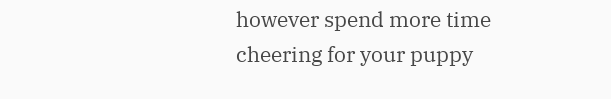however spend more time cheering for your puppy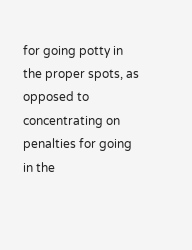for going potty in the proper spots, as opposed to concentrating on penalties for going in the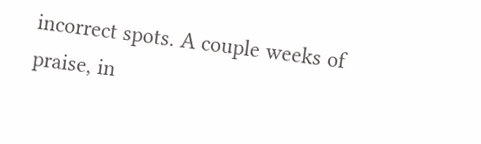incorrect spots. A couple weeks of praise, in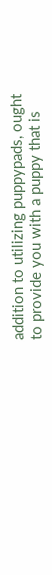addition to utilizing puppypads, ought to provide you with a puppy that is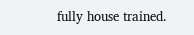fully house trained.